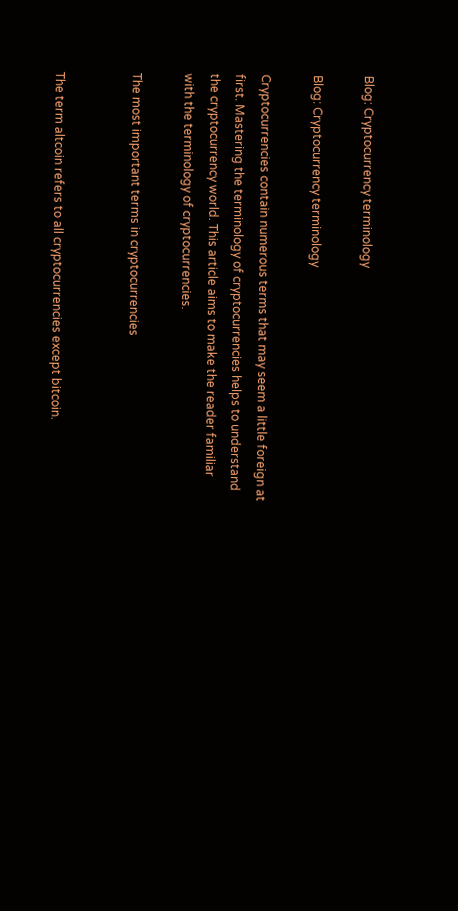Blog: Cryptocurrency terminology

Blog: Cryptocurrency terminology

Cryptocurrencies contain numerous terms that may seem a little foreign at first. Mastering the terminology of cryptocurrencies helps to understand the cryptocurrency world. This article aims to make the reader familiar with the terminology of cryptocurrencies.

The most important terms in cryptocurrencies


The term altcoin refers to all cryptocurrencies except bitcoin.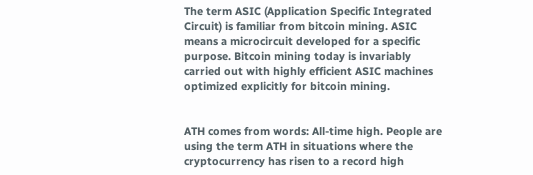The term ASIC (Application Specific Integrated Circuit) is familiar from bitcoin mining. ASIC means a microcircuit developed for a specific purpose. Bitcoin mining today is invariably carried out with highly efficient ASIC machines optimized explicitly for bitcoin mining.


ATH comes from words: All-time high. People are using the term ATH in situations where the cryptocurrency has risen to a record high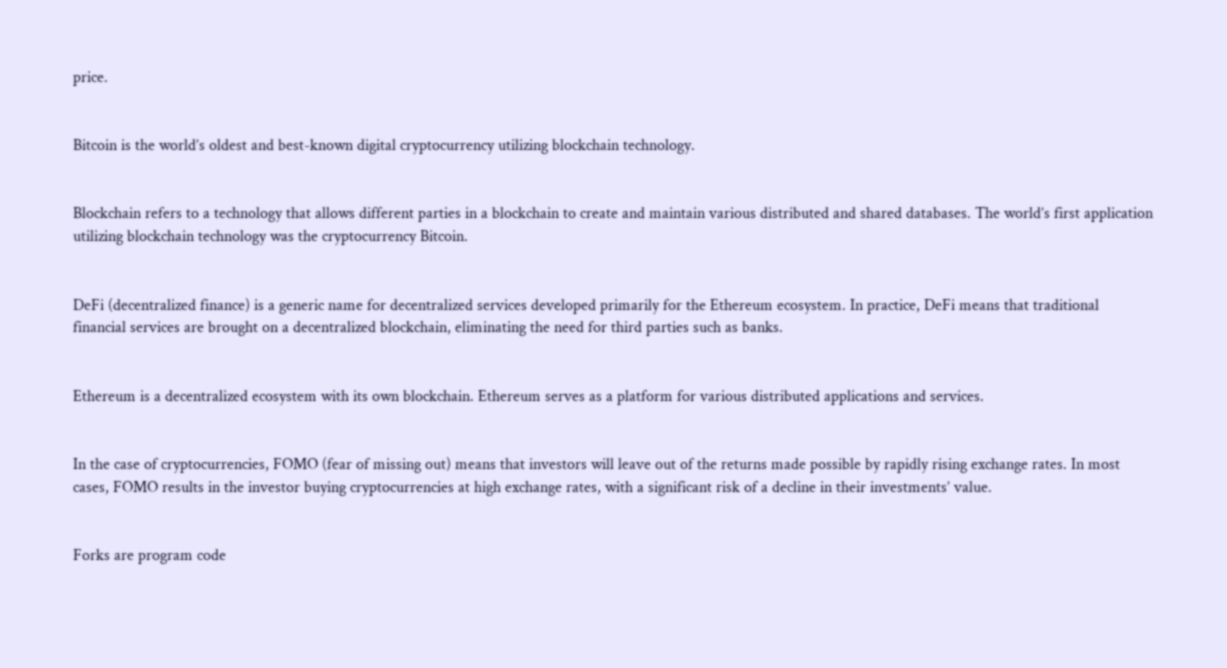price.


Bitcoin is the world’s oldest and best-known digital cryptocurrency utilizing blockchain technology.


Blockchain refers to a technology that allows different parties in a blockchain to create and maintain various distributed and shared databases. The world’s first application utilizing blockchain technology was the cryptocurrency Bitcoin.


DeFi (decentralized finance) is a generic name for decentralized services developed primarily for the Ethereum ecosystem. In practice, DeFi means that traditional financial services are brought on a decentralized blockchain, eliminating the need for third parties such as banks.


Ethereum is a decentralized ecosystem with its own blockchain. Ethereum serves as a platform for various distributed applications and services.


In the case of cryptocurrencies, FOMO (fear of missing out) means that investors will leave out of the returns made possible by rapidly rising exchange rates. In most cases, FOMO results in the investor buying cryptocurrencies at high exchange rates, with a significant risk of a decline in their investments’ value.


Forks are program code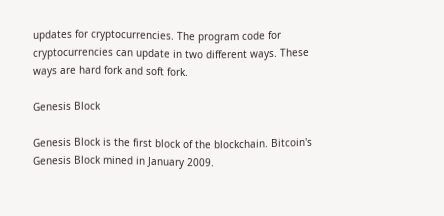updates for cryptocurrencies. The program code for cryptocurrencies can update in two different ways. These ways are hard fork and soft fork.

Genesis Block

Genesis Block is the first block of the blockchain. Bitcoin's Genesis Block mined in January 2009.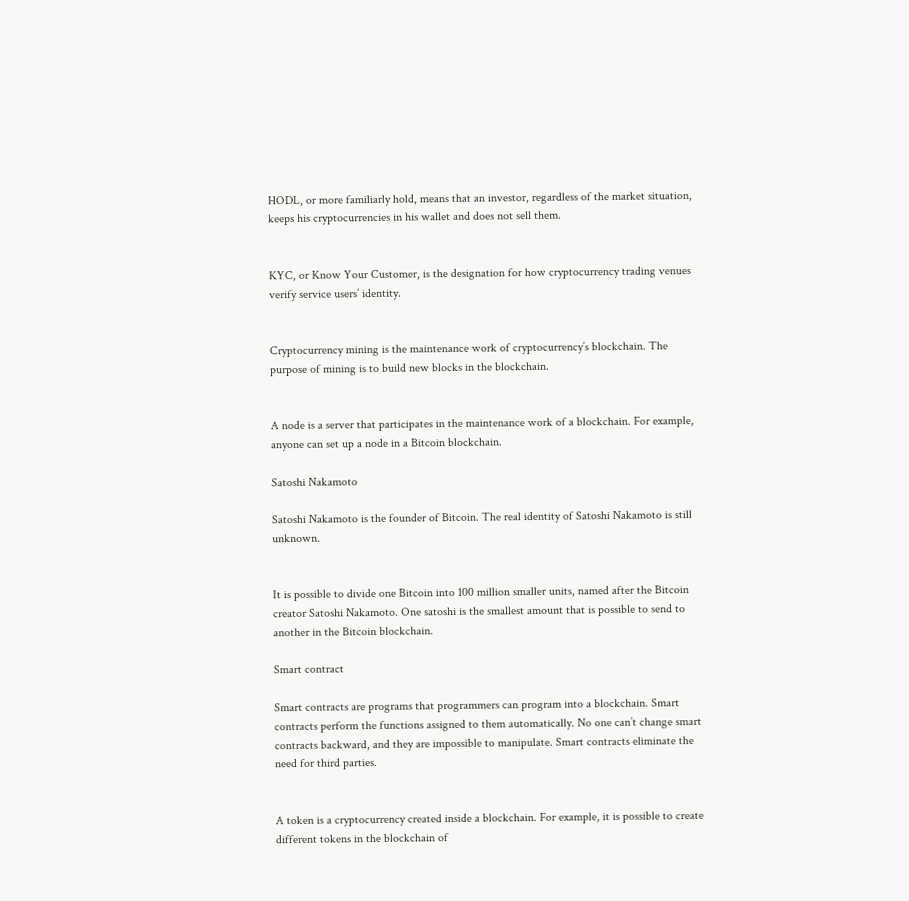HODL, or more familiarly hold, means that an investor, regardless of the market situation, keeps his cryptocurrencies in his wallet and does not sell them.


KYC, or Know Your Customer, is the designation for how cryptocurrency trading venues verify service users’ identity.


Cryptocurrency mining is the maintenance work of cryptocurrency’s blockchain. The purpose of mining is to build new blocks in the blockchain.


A node is a server that participates in the maintenance work of a blockchain. For example, anyone can set up a node in a Bitcoin blockchain.

Satoshi Nakamoto

Satoshi Nakamoto is the founder of Bitcoin. The real identity of Satoshi Nakamoto is still unknown.


It is possible to divide one Bitcoin into 100 million smaller units, named after the Bitcoin creator Satoshi Nakamoto. One satoshi is the smallest amount that is possible to send to another in the Bitcoin blockchain.

Smart contract

Smart contracts are programs that programmers can program into a blockchain. Smart contracts perform the functions assigned to them automatically. No one can’t change smart contracts backward, and they are impossible to manipulate. Smart contracts eliminate the need for third parties.


A token is a cryptocurrency created inside a blockchain. For example, it is possible to create different tokens in the blockchain of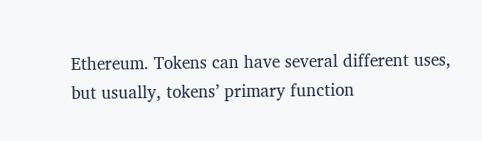Ethereum. Tokens can have several different uses, but usually, tokens’ primary function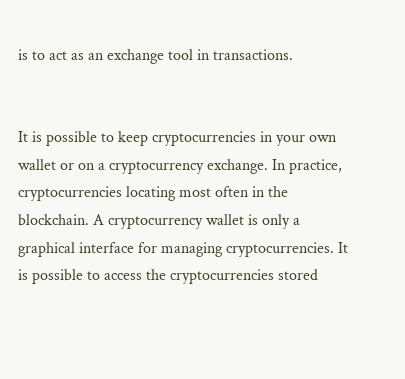is to act as an exchange tool in transactions.


It is possible to keep cryptocurrencies in your own wallet or on a cryptocurrency exchange. In practice, cryptocurrencies locating most often in the blockchain. A cryptocurrency wallet is only a graphical interface for managing cryptocurrencies. It is possible to access the cryptocurrencies stored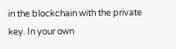in the blockchain with the private key. In your own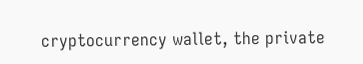cryptocurrency wallet, the private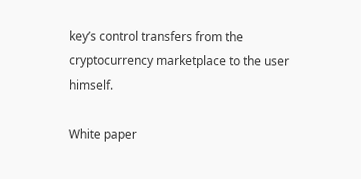key’s control transfers from the cryptocurrency marketplace to the user himself.

White paper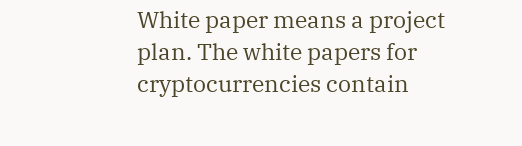White paper means a project plan. The white papers for cryptocurrencies contain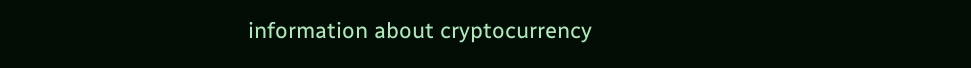information about cryptocurrency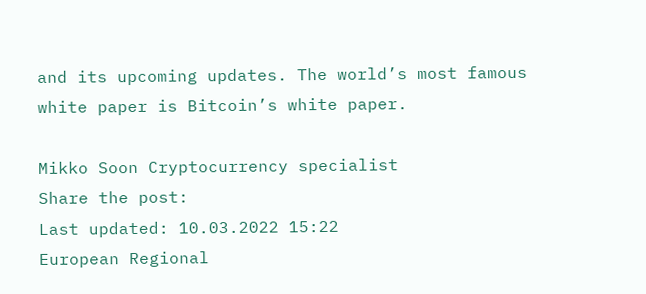and its upcoming updates. The world’s most famous white paper is Bitcoin’s white paper.

Mikko Soon Cryptocurrency specialist
Share the post:
Last updated: 10.03.2022 15:22
European Regional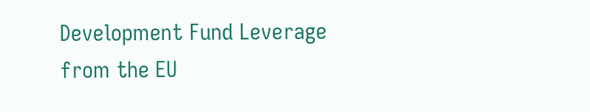Development Fund Leverage from the EU